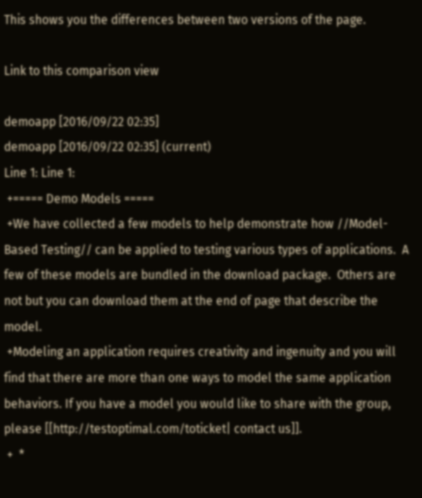This shows you the differences between two versions of the page.

Link to this comparison view

demoapp [2016/09/22 02:35]
demoapp [2016/09/22 02:35] (current)
Line 1: Line 1:
 +===== Demo Models =====
 +We have collected a few models to help demonstrate how //Model-Based Testing// can be applied to testing various types of applications.  A few of these models are bundled in the download package.  Others are not but you can download them at the end of page that describe the model.
 +Modeling an application requires creativity and ingenuity and you will find that there are more than one ways to model the same application behaviors. If you have a model you would like to share with the group, please [[http://testoptimal.com/toticket| contact us]].
 +  *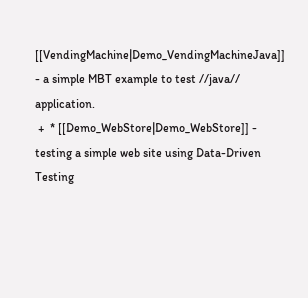[[VendingMachine|Demo_VendingMachineJava]] - a simple MBT example to test //java// application.
 +  * [[Demo_WebStore|Demo_WebStore]] - testing a simple web site using Data-Driven Testing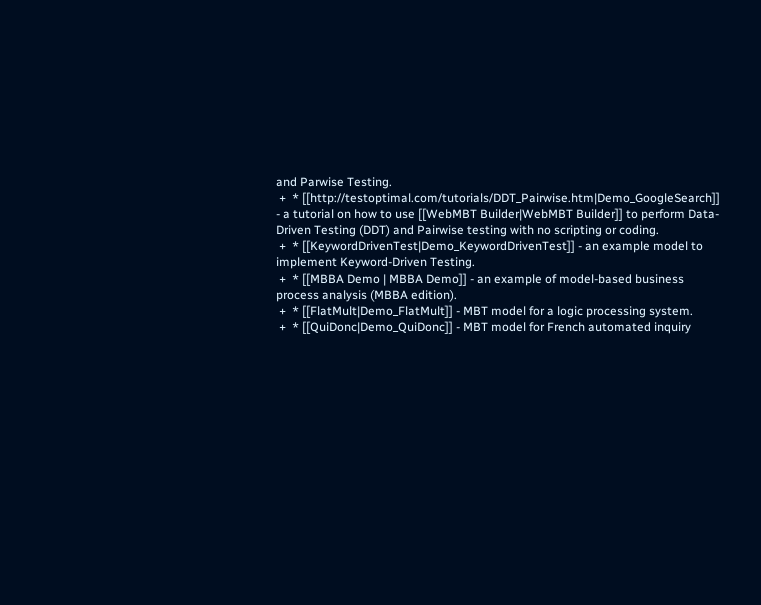and Parwise Testing.
 +  * [[http://testoptimal.com/tutorials/DDT_Pairwise.htm|Demo_GoogleSearch]] - a tutorial on how to use [[WebMBT Builder|WebMBT Builder]] to perform Data-Driven Testing (DDT) and Pairwise testing with no scripting or coding.
 +  * [[KeywordDrivenTest|Demo_KeywordDrivenTest]] - an example model to implement Keyword-Driven Testing.
 +  * [[MBBA Demo | MBBA Demo]] - an example of model-based business process analysis (MBBA edition).
 +  * [[FlatMult|Demo_FlatMult]] - MBT model for a logic processing system.
 +  * [[QuiDonc|Demo_QuiDonc]] - MBT model for French automated inquiry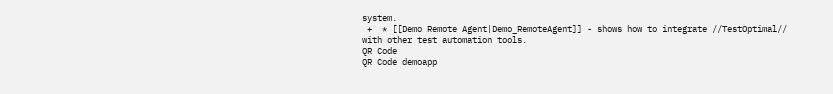system.
 +  * [[Demo Remote Agent|Demo_RemoteAgent]] - shows how to integrate //TestOptimal// with other test automation tools.
QR Code
QR Code demoapp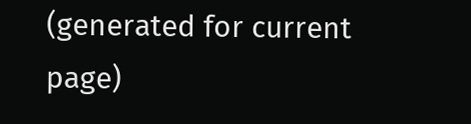(generated for current page)